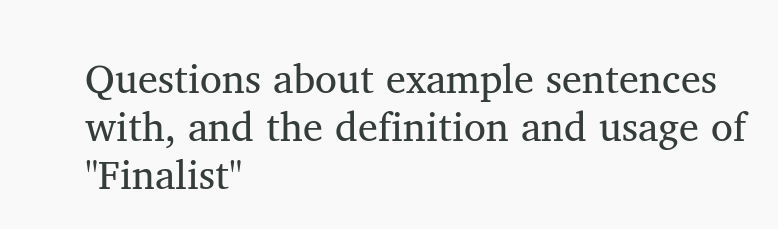Questions about example sentences with, and the definition and usage of "Finalist"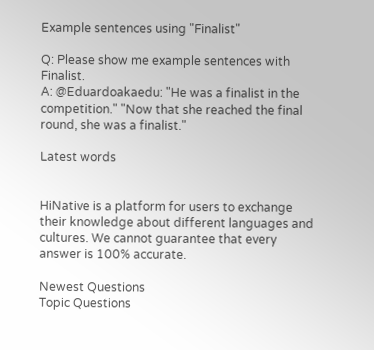Example sentences using "Finalist"

Q: Please show me example sentences with Finalist.
A: @Eduardoakaedu: "He was a finalist in the competition." "Now that she reached the final round, she was a finalist."

Latest words


HiNative is a platform for users to exchange their knowledge about different languages and cultures. We cannot guarantee that every answer is 100% accurate.

Newest Questions
Topic Questions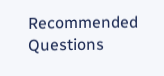Recommended Questions